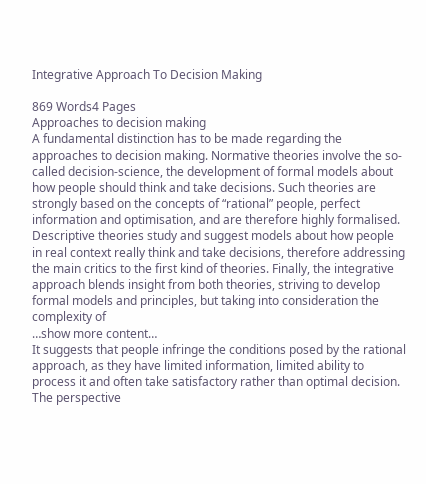Integrative Approach To Decision Making

869 Words4 Pages
Approaches to decision making
A fundamental distinction has to be made regarding the approaches to decision making. Normative theories involve the so-called decision-science, the development of formal models about how people should think and take decisions. Such theories are strongly based on the concepts of “rational” people, perfect information and optimisation, and are therefore highly formalised. Descriptive theories study and suggest models about how people in real context really think and take decisions, therefore addressing the main critics to the first kind of theories. Finally, the integrative approach blends insight from both theories, striving to develop formal models and principles, but taking into consideration the complexity of
…show more content…
It suggests that people infringe the conditions posed by the rational approach, as they have limited information, limited ability to process it and often take satisfactory rather than optimal decision. The perspective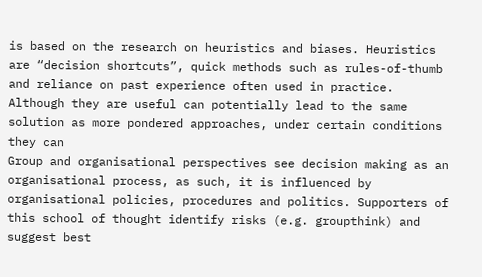is based on the research on heuristics and biases. Heuristics are “decision shortcuts”, quick methods such as rules-of-thumb and reliance on past experience often used in practice. Although they are useful can potentially lead to the same solution as more pondered approaches, under certain conditions they can
Group and organisational perspectives see decision making as an organisational process, as such, it is influenced by organisational policies, procedures and politics. Supporters of this school of thought identify risks (e.g. groupthink) and suggest best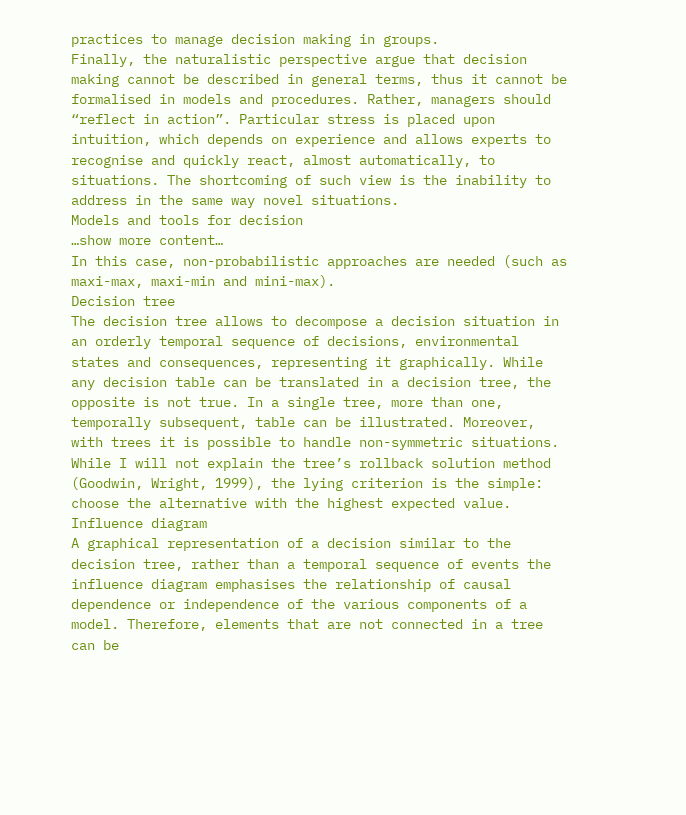practices to manage decision making in groups.
Finally, the naturalistic perspective argue that decision making cannot be described in general terms, thus it cannot be formalised in models and procedures. Rather, managers should “reflect in action”. Particular stress is placed upon intuition, which depends on experience and allows experts to recognise and quickly react, almost automatically, to situations. The shortcoming of such view is the inability to address in the same way novel situations.
Models and tools for decision
…show more content…
In this case, non-probabilistic approaches are needed (such as maxi-max, maxi-min and mini-max).
Decision tree
The decision tree allows to decompose a decision situation in an orderly temporal sequence of decisions, environmental states and consequences, representing it graphically. While any decision table can be translated in a decision tree, the opposite is not true. In a single tree, more than one, temporally subsequent, table can be illustrated. Moreover, with trees it is possible to handle non-symmetric situations. While I will not explain the tree’s rollback solution method (Goodwin, Wright, 1999), the lying criterion is the simple: choose the alternative with the highest expected value.
Influence diagram
A graphical representation of a decision similar to the decision tree, rather than a temporal sequence of events the influence diagram emphasises the relationship of causal dependence or independence of the various components of a model. Therefore, elements that are not connected in a tree can be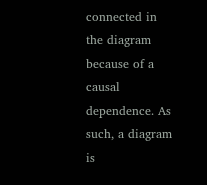connected in the diagram because of a causal dependence. As such, a diagram is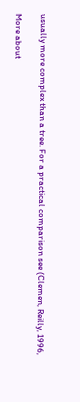usually more complex than a tree. For a practical comparison see (Clemen, Reilly, 1996,

More about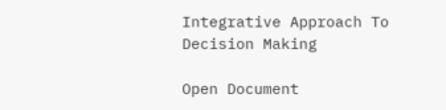Integrative Approach To Decision Making

Open Document